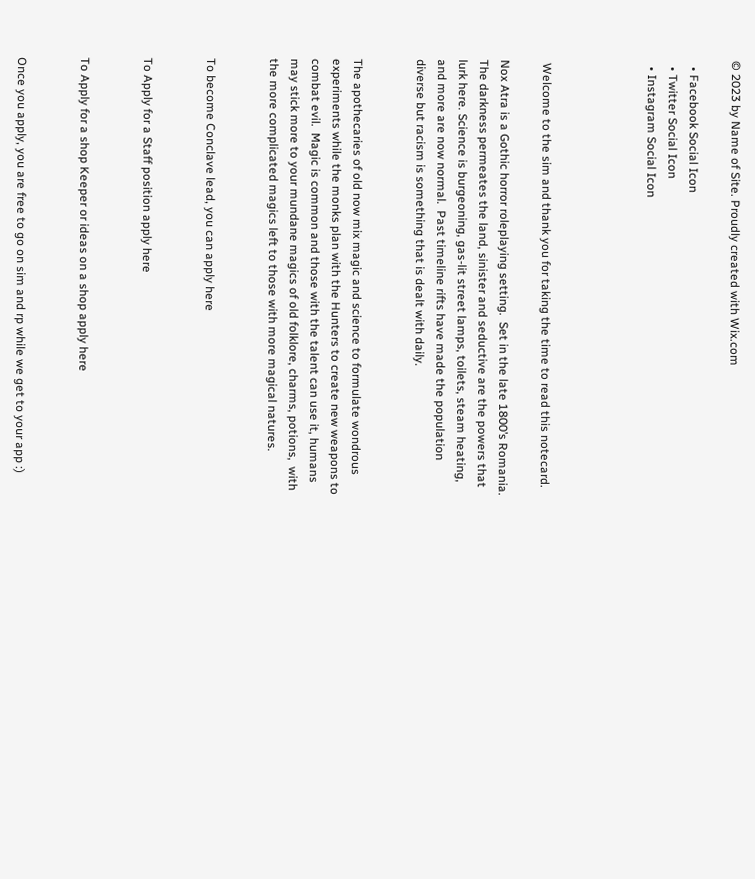© 2023 by Name of Site. Proudly created with Wix.com

  • Facebook Social Icon
  • Twitter Social Icon
  • Instagram Social Icon




 Welcome to the sim and thank you for taking the time to read this notecard.

Nox Atra is a Gothic horror roleplaying setting.  Set in the late 1800’s Romania. The darkness permeates the land, sinister and seductive are the powers that lurk here. Science is burgeoning, gas-lit street lamps, toilets, steam heating, and more are now normal.  Past timeline rifts have made the population diverse but racism is something that is dealt with daily.


The apothecaries of old now mix magic and science to formulate wondrous experiments while the monks plan with the Hunters to create new weapons to combat evil.  Magic is common and those with the talent can use it, humans may stick more to your mundane magics of old folklore, charms, potions,  with the more complicated magics left to those with more magical natures.


To become Conclave lead, you can apply here


To Apply for a Staff position apply here


To Apply for a shop Keeper or ideas on a shop apply here


Once you apply, you are free to go on sim and rp while we get to your app :)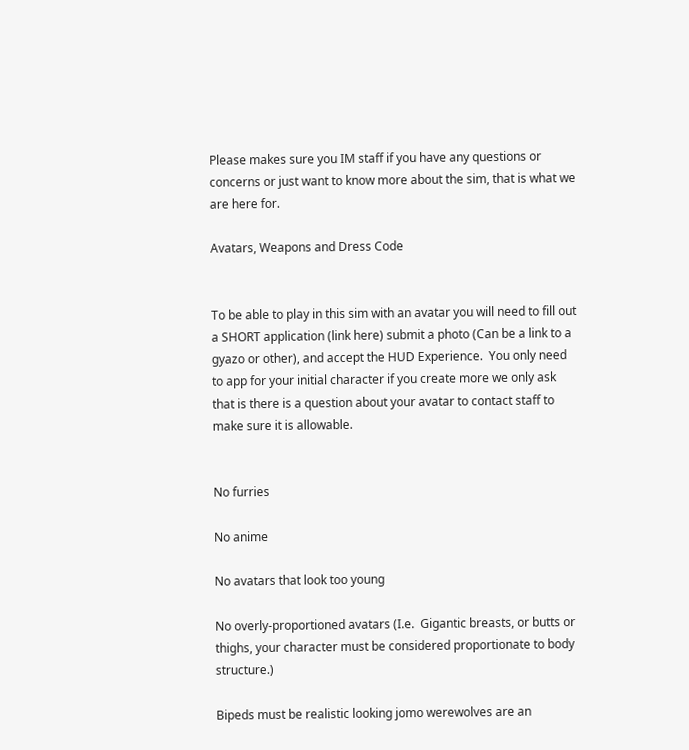Please makes sure you IM staff if you have any questions or concerns or just want to know more about the sim, that is what we are here for.

Avatars, Weapons and Dress Code


To be able to play in this sim with an avatar you will need to fill out a SHORT application (link here) submit a photo (Can be a link to a gyazo or other), and accept the HUD Experience.  You only need to app for your initial character if you create more we only ask that is there is a question about your avatar to contact staff to make sure it is allowable.


No furries

No anime

No avatars that look too young

No overly-proportioned avatars (I.e.  Gigantic breasts, or butts or thighs, your character must be considered proportionate to body structure.)

Bipeds must be realistic looking jomo werewolves are an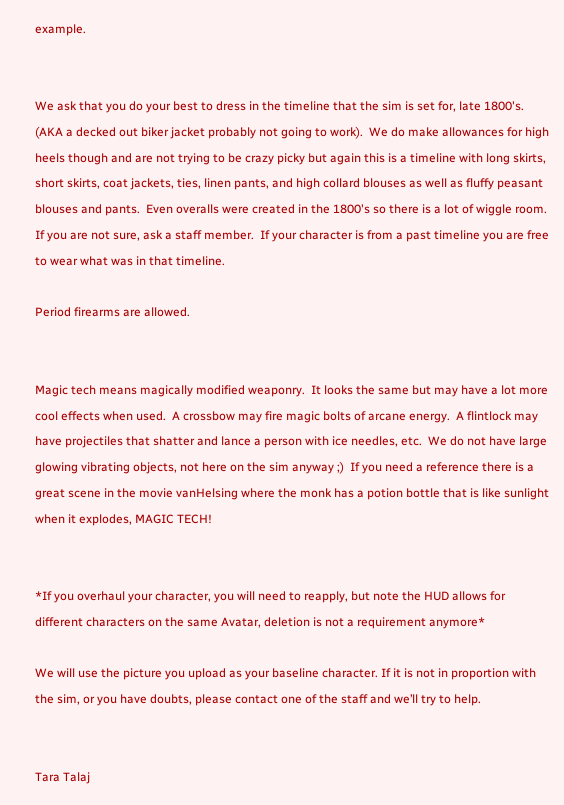example.


We ask that you do your best to dress in the timeline that the sim is set for, late 1800's.  (AKA a decked out biker jacket probably not going to work).  We do make allowances for high heels though and are not trying to be crazy picky but again this is a timeline with long skirts, short skirts, coat jackets, ties, linen pants, and high collard blouses as well as fluffy peasant blouses and pants.  Even overalls were created in the 1800's so there is a lot of wiggle room.  If you are not sure, ask a staff member.  If your character is from a past timeline you are free to wear what was in that timeline.

Period firearms are allowed.


Magic tech means magically modified weaponry.  It looks the same but may have a lot more cool effects when used.  A crossbow may fire magic bolts of arcane energy.  A flintlock may have projectiles that shatter and lance a person with ice needles, etc.  We do not have large glowing vibrating objects, not here on the sim anyway ;)  If you need a reference there is a great scene in the movie vanHelsing where the monk has a potion bottle that is like sunlight when it explodes, MAGIC TECH!


*If you overhaul your character, you will need to reapply, but note the HUD allows for different characters on the same Avatar, deletion is not a requirement anymore*

We will use the picture you upload as your baseline character. If it is not in proportion with the sim, or you have doubts, please contact one of the staff and we’ll try to help.


Tara Talaj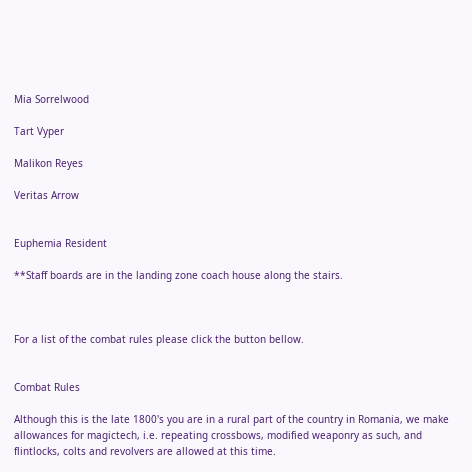Mia Sorrelwood

Tart Vyper

Malikon Reyes

Veritas Arrow


Euphemia Resident

**Staff boards are in the landing zone coach house along the stairs.



For a list of the combat rules please click the button bellow.


Combat Rules

Although this is the late 1800's you are in a rural part of the country in Romania, we make allowances for magictech, i.e. repeating crossbows, modified weaponry as such, and flintlocks, colts and revolvers are allowed at this time.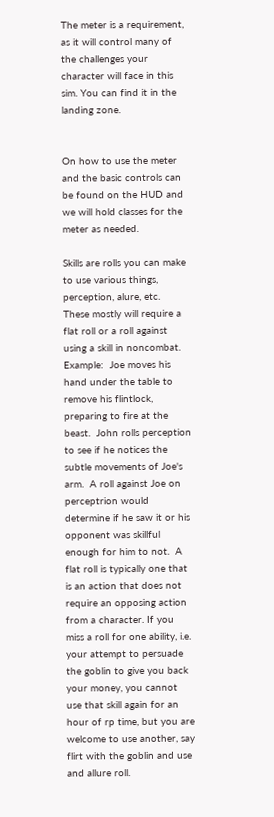The meter is a requirement, as it will control many of the challenges your character will face in this sim. You can find it in the landing zone.


On how to use the meter and the basic controls can be found on the HUD and we will hold classes for the meter as needed.

Skills are rolls you can make to use various things, perception, alure, etc.  These mostly will require a flat roll or a roll against using a skill in noncombat.  Example:  Joe moves his hand under the table to remove his flintlock, preparing to fire at the beast.  John rolls perception to see if he notices the subtle movements of Joe's arm.  A roll against Joe on perceptrion would determine if he saw it or his opponent was skillful enough for him to not.  A flat roll is typically one that is an action that does not require an opposing action from a character. If you miss a roll for one ability, i.e. your attempt to persuade the goblin to give you back your money, you cannot use that skill again for an hour of rp time, but you are welcome to use another, say flirt with the goblin and use and allure roll.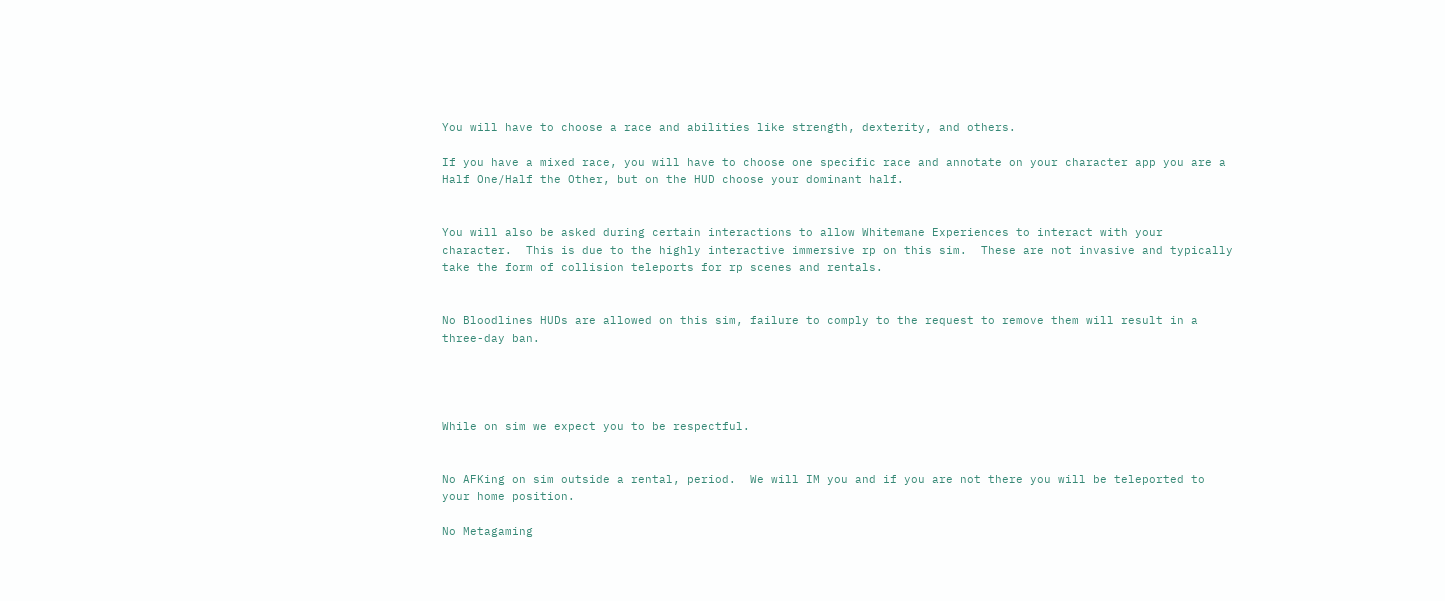You will have to choose a race and abilities like strength, dexterity, and others.

If you have a mixed race, you will have to choose one specific race and annotate on your character app you are a Half One/Half the Other, but on the HUD choose your dominant half.


You will also be asked during certain interactions to allow Whitemane Experiences to interact with your character.  This is due to the highly interactive immersive rp on this sim.  These are not invasive and typically take the form of collision teleports for rp scenes and rentals.


No Bloodlines HUDs are allowed on this sim, failure to comply to the request to remove them will result in a three-day ban.




While on sim we expect you to be respectful.


No AFKing on sim outside a rental, period.  We will IM you and if you are not there you will be teleported to your home position.

No Metagaming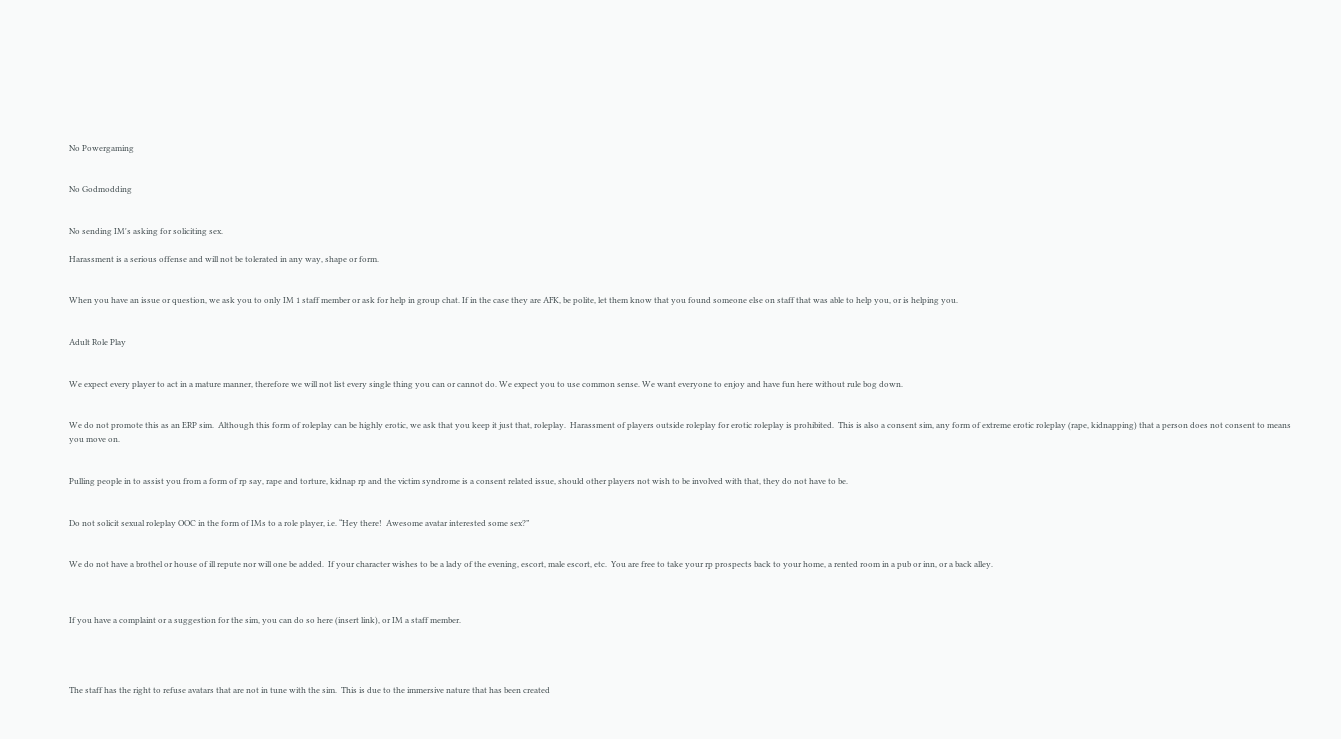No Powergaming


No Godmodding


No sending IM's asking for soliciting sex.

Harassment is a serious offense and will not be tolerated in any way, shape or form.


When you have an issue or question, we ask you to only IM 1 staff member or ask for help in group chat. If in the case they are AFK, be polite, let them know that you found someone else on staff that was able to help you, or is helping you.


Adult Role Play


We expect every player to act in a mature manner, therefore we will not list every single thing you can or cannot do. We expect you to use common sense. We want everyone to enjoy and have fun here without rule bog down.


We do not promote this as an ERP sim.  Although this form of roleplay can be highly erotic, we ask that you keep it just that, roleplay.  Harassment of players outside roleplay for erotic roleplay is prohibited.  This is also a consent sim, any form of extreme erotic roleplay (rape, kidnapping) that a person does not consent to means you move on.


Pulling people in to assist you from a form of rp say, rape and torture, kidnap rp and the victim syndrome is a consent related issue, should other players not wish to be involved with that, they do not have to be.


Do not solicit sexual roleplay OOC in the form of IMs to a role player, i.e. “Hey there!  Awesome avatar interested some sex?”


We do not have a brothel or house of ill repute nor will one be added.  If your character wishes to be a lady of the evening, escort, male escort, etc.  You are free to take your rp prospects back to your home, a rented room in a pub or inn, or a back alley.



If you have a complaint or a suggestion for the sim, you can do so here (insert link), or IM a staff member.




The staff has the right to refuse avatars that are not in tune with the sim.  This is due to the immersive nature that has been created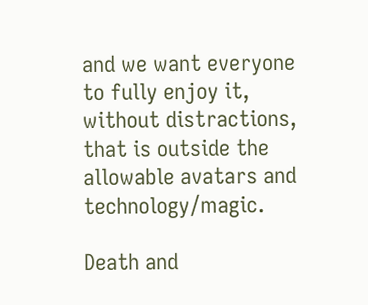and we want everyone to fully enjoy it, without distractions, that is outside the allowable avatars and technology/magic.

Death and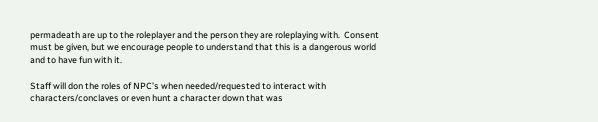permadeath are up to the roleplayer and the person they are roleplaying with.  Consent must be given, but we encourage people to understand that this is a dangerous world and to have fun with it.

Staff will don the roles of NPC’s when needed/requested to interact with characters/conclaves or even hunt a character down that was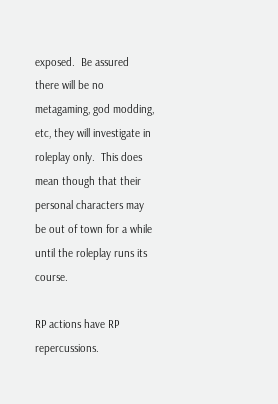exposed.  Be assured there will be no metagaming, god modding, etc, they will investigate in roleplay only.  This does mean though that their personal characters may be out of town for a while until the roleplay runs its course.

RP actions have RP repercussions.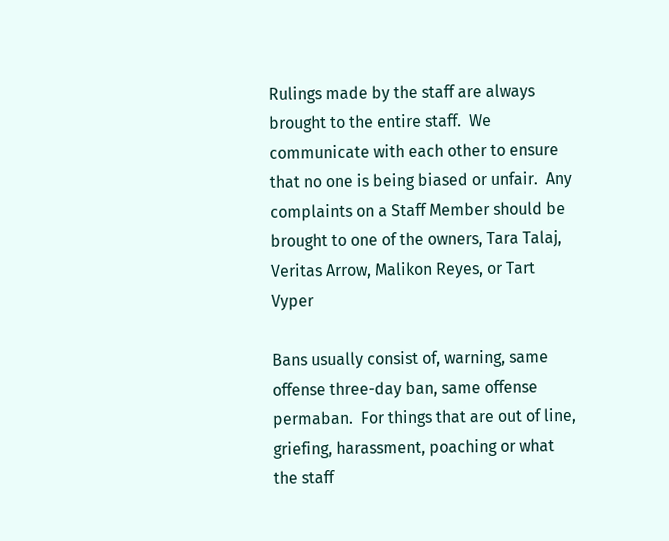Rulings made by the staff are always brought to the entire staff.  We communicate with each other to ensure that no one is being biased or unfair.  Any complaints on a Staff Member should be brought to one of the owners, Tara Talaj, Veritas Arrow, Malikon Reyes, or Tart Vyper

Bans usually consist of, warning, same offense three-day ban, same offense permaban.  For things that are out of line, griefing, harassment, poaching or what the staff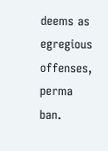deems as egregious offenses, perma ban.